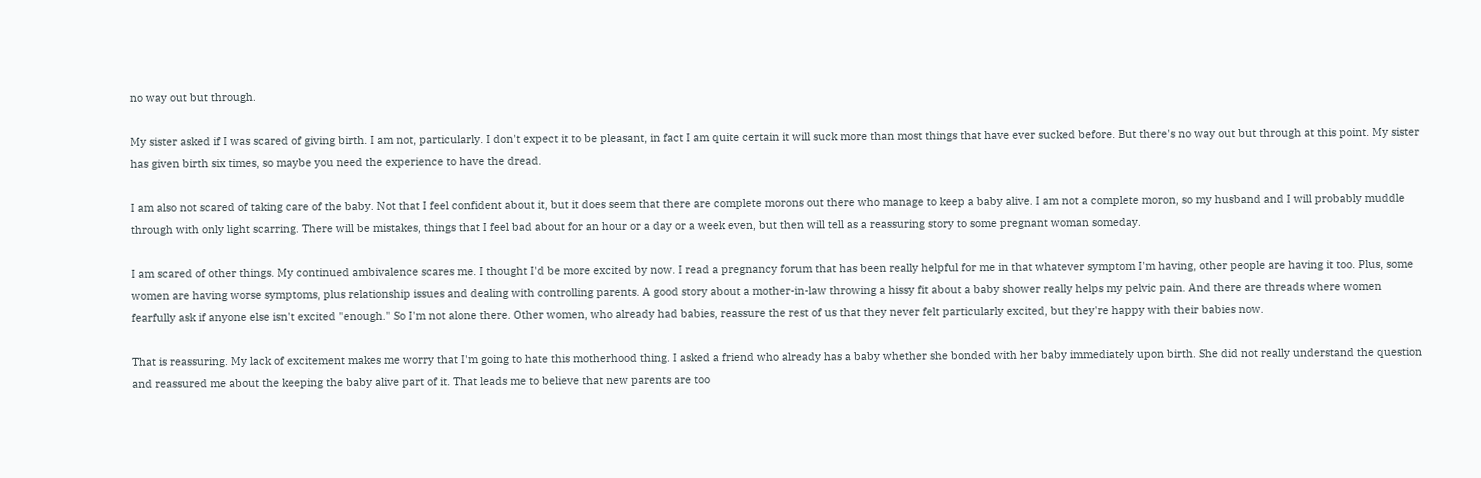no way out but through.

My sister asked if I was scared of giving birth. I am not, particularly. I don't expect it to be pleasant, in fact I am quite certain it will suck more than most things that have ever sucked before. But there's no way out but through at this point. My sister has given birth six times, so maybe you need the experience to have the dread.

I am also not scared of taking care of the baby. Not that I feel confident about it, but it does seem that there are complete morons out there who manage to keep a baby alive. I am not a complete moron, so my husband and I will probably muddle through with only light scarring. There will be mistakes, things that I feel bad about for an hour or a day or a week even, but then will tell as a reassuring story to some pregnant woman someday.

I am scared of other things. My continued ambivalence scares me. I thought I'd be more excited by now. I read a pregnancy forum that has been really helpful for me in that whatever symptom I'm having, other people are having it too. Plus, some women are having worse symptoms, plus relationship issues and dealing with controlling parents. A good story about a mother-in-law throwing a hissy fit about a baby shower really helps my pelvic pain. And there are threads where women fearfully ask if anyone else isn't excited "enough." So I'm not alone there. Other women, who already had babies, reassure the rest of us that they never felt particularly excited, but they're happy with their babies now.

That is reassuring. My lack of excitement makes me worry that I'm going to hate this motherhood thing. I asked a friend who already has a baby whether she bonded with her baby immediately upon birth. She did not really understand the question and reassured me about the keeping the baby alive part of it. That leads me to believe that new parents are too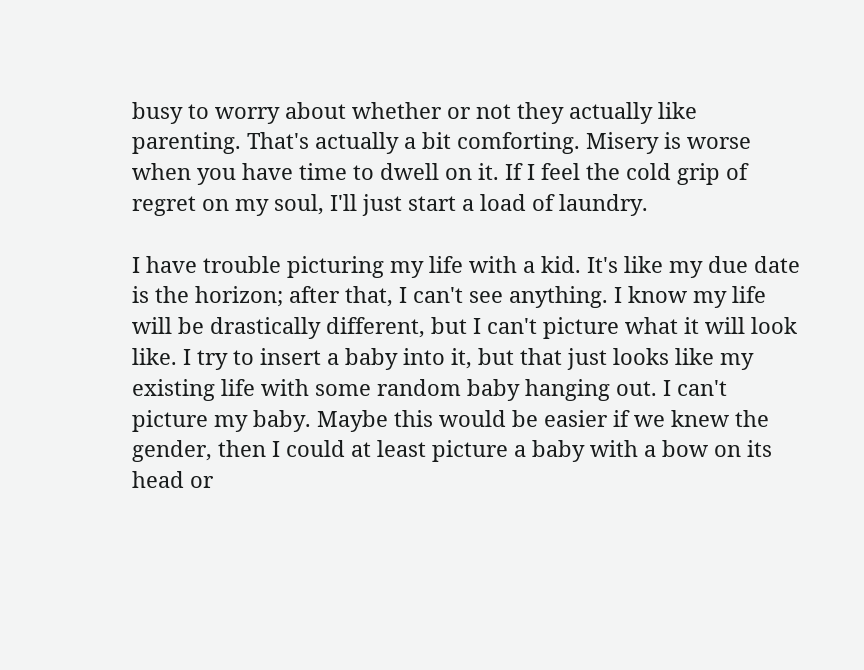busy to worry about whether or not they actually like parenting. That's actually a bit comforting. Misery is worse when you have time to dwell on it. If I feel the cold grip of regret on my soul, I'll just start a load of laundry.

I have trouble picturing my life with a kid. It's like my due date is the horizon; after that, I can't see anything. I know my life will be drastically different, but I can't picture what it will look like. I try to insert a baby into it, but that just looks like my existing life with some random baby hanging out. I can't picture my baby. Maybe this would be easier if we knew the gender, then I could at least picture a baby with a bow on its head or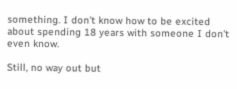something. I don't know how to be excited about spending 18 years with someone I don't even know.

Still, no way out but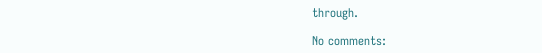through.

No comments: